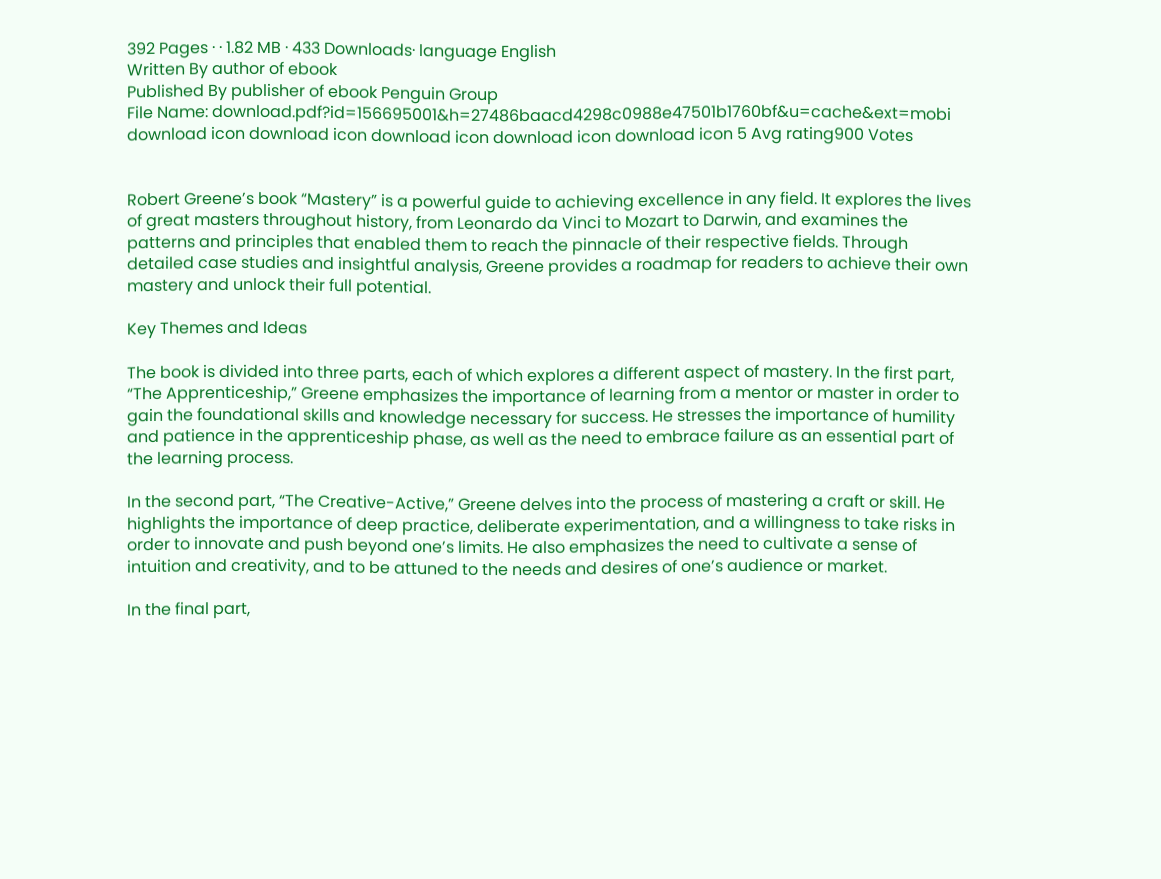392 Pages · · 1.82 MB · 433 Downloads· language English
Written By author of ebook
Published By publisher of ebook Penguin Group
File Name: download.pdf?id=156695001&h=27486baacd4298c0988e47501b1760bf&u=cache&ext=mobi
download icon download icon download icon download icon download icon 5 Avg rating900 Votes


Robert Greene’s book “Mastery” is a powerful guide to achieving excellence in any field. It explores the lives of great masters throughout history, from Leonardo da Vinci to Mozart to Darwin, and examines the patterns and principles that enabled them to reach the pinnacle of their respective fields. Through detailed case studies and insightful analysis, Greene provides a roadmap for readers to achieve their own mastery and unlock their full potential.

Key Themes and Ideas

The book is divided into three parts, each of which explores a different aspect of mastery. In the first part, “The Apprenticeship,” Greene emphasizes the importance of learning from a mentor or master in order to gain the foundational skills and knowledge necessary for success. He stresses the importance of humility and patience in the apprenticeship phase, as well as the need to embrace failure as an essential part of the learning process.

In the second part, “The Creative-Active,” Greene delves into the process of mastering a craft or skill. He highlights the importance of deep practice, deliberate experimentation, and a willingness to take risks in order to innovate and push beyond one’s limits. He also emphasizes the need to cultivate a sense of intuition and creativity, and to be attuned to the needs and desires of one’s audience or market.

In the final part,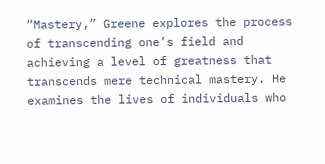“Mastery,” Greene explores the process of transcending one’s field and achieving a level of greatness that transcends mere technical mastery. He examines the lives of individuals who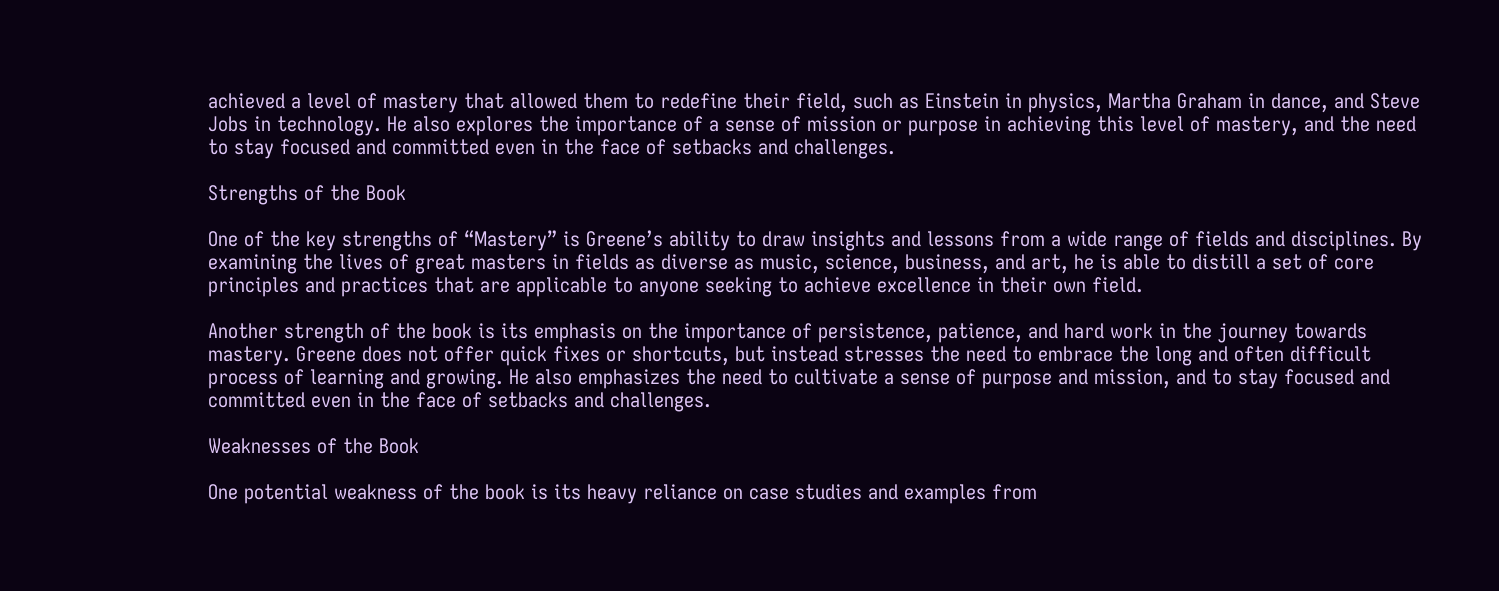achieved a level of mastery that allowed them to redefine their field, such as Einstein in physics, Martha Graham in dance, and Steve Jobs in technology. He also explores the importance of a sense of mission or purpose in achieving this level of mastery, and the need to stay focused and committed even in the face of setbacks and challenges.

Strengths of the Book

One of the key strengths of “Mastery” is Greene’s ability to draw insights and lessons from a wide range of fields and disciplines. By examining the lives of great masters in fields as diverse as music, science, business, and art, he is able to distill a set of core principles and practices that are applicable to anyone seeking to achieve excellence in their own field.

Another strength of the book is its emphasis on the importance of persistence, patience, and hard work in the journey towards mastery. Greene does not offer quick fixes or shortcuts, but instead stresses the need to embrace the long and often difficult process of learning and growing. He also emphasizes the need to cultivate a sense of purpose and mission, and to stay focused and committed even in the face of setbacks and challenges.

Weaknesses of the Book

One potential weakness of the book is its heavy reliance on case studies and examples from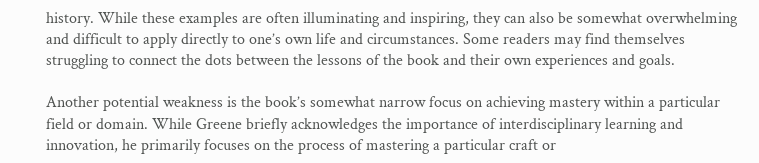history. While these examples are often illuminating and inspiring, they can also be somewhat overwhelming and difficult to apply directly to one’s own life and circumstances. Some readers may find themselves struggling to connect the dots between the lessons of the book and their own experiences and goals.

Another potential weakness is the book’s somewhat narrow focus on achieving mastery within a particular field or domain. While Greene briefly acknowledges the importance of interdisciplinary learning and innovation, he primarily focuses on the process of mastering a particular craft or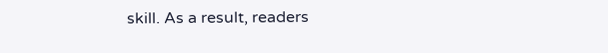skill. As a result, readers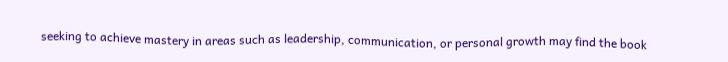seeking to achieve mastery in areas such as leadership, communication, or personal growth may find the book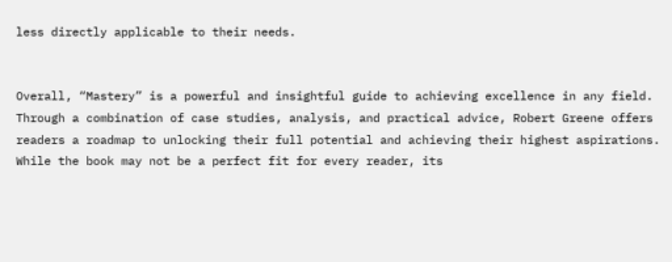less directly applicable to their needs.


Overall, “Mastery” is a powerful and insightful guide to achieving excellence in any field. Through a combination of case studies, analysis, and practical advice, Robert Greene offers readers a roadmap to unlocking their full potential and achieving their highest aspirations. While the book may not be a perfect fit for every reader, its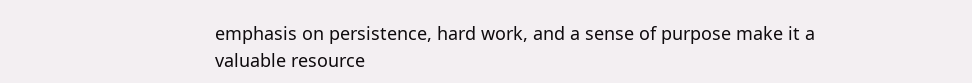emphasis on persistence, hard work, and a sense of purpose make it a valuable resource